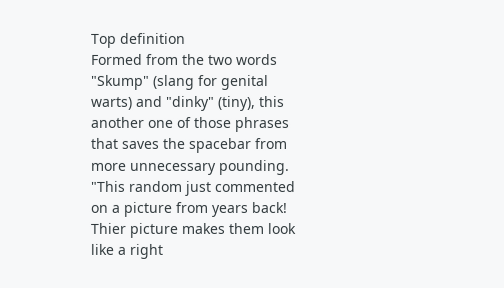Top definition
Formed from the two words "Skump" (slang for genital warts) and "dinky" (tiny), this another one of those phrases that saves the spacebar from more unnecessary pounding.
"This random just commented on a picture from years back! Thier picture makes them look like a right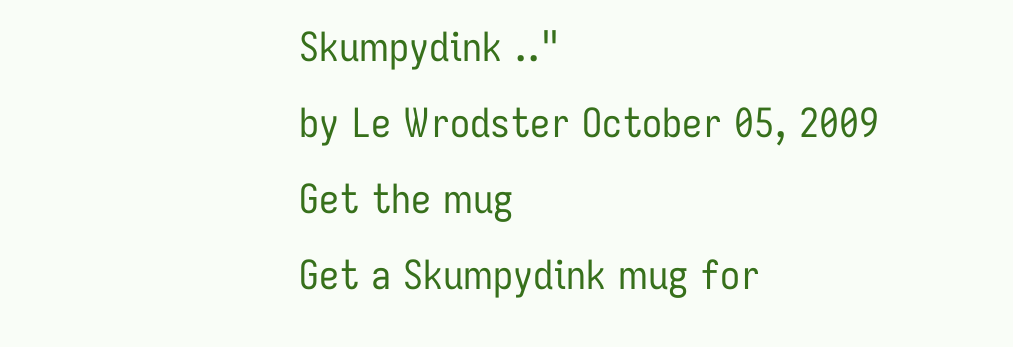Skumpydink .."
by Le Wrodster October 05, 2009
Get the mug
Get a Skumpydink mug for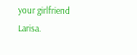your girlfriend Larisa.